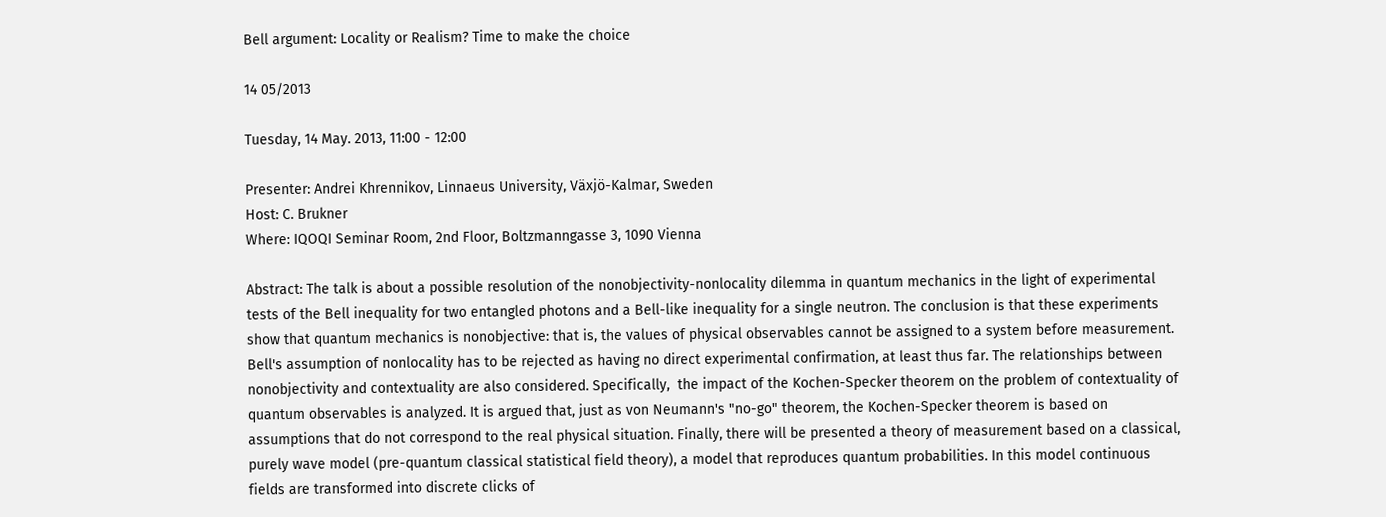Bell argument: Locality or Realism? Time to make the choice

14 05/2013

Tuesday, 14 May. 2013, 11:00 - 12:00

Presenter: Andrei Khrennikov, Linnaeus University, Växjö-Kalmar, Sweden
Host: C. Brukner
Where: IQOQI Seminar Room, 2nd Floor, Boltzmanngasse 3, 1090 Vienna

Abstract: The talk is about a possible resolution of the nonobjectivity-nonlocality dilemma in quantum mechanics in the light of experimental tests of the Bell inequality for two entangled photons and a Bell-like inequality for a single neutron. The conclusion is that these experiments show that quantum mechanics is nonobjective: that is, the values of physical observables cannot be assigned to a system before measurement. Bell's assumption of nonlocality has to be rejected as having no direct experimental confirmation, at least thus far. The relationships between nonobjectivity and contextuality are also considered. Specifically,  the impact of the Kochen-Specker theorem on the problem of contextuality of quantum observables is analyzed. It is argued that, just as von Neumann's "no-go" theorem, the Kochen-Specker theorem is based on assumptions that do not correspond to the real physical situation. Finally, there will be presented a theory of measurement based on a classical, purely wave model (pre-quantum classical statistical field theory), a model that reproduces quantum probabilities. In this model continuous fields are transformed into discrete clicks of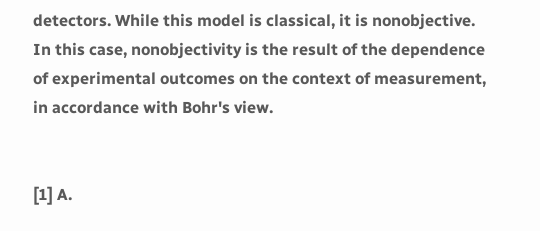detectors. While this model is classical, it is nonobjective. In this case, nonobjectivity is the result of the dependence of experimental outcomes on the context of measurement, in accordance with Bohr's view.


[1] A.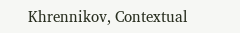Khrennikov, Contextual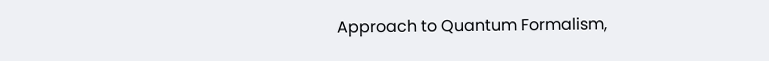Approach to Quantum Formalism,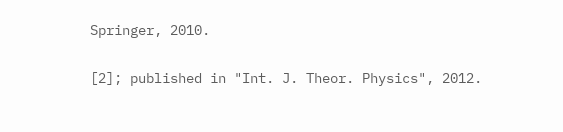Springer, 2010.

[2]; published in "Int. J. Theor. Physics", 2012.